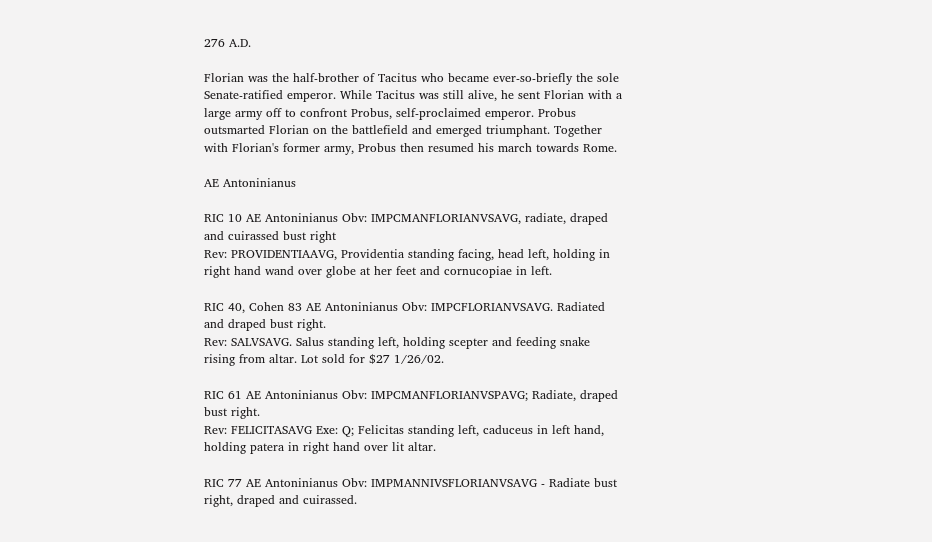276 A.D.

Florian was the half-brother of Tacitus who became ever-so-briefly the sole Senate-ratified emperor. While Tacitus was still alive, he sent Florian with a large army off to confront Probus, self-proclaimed emperor. Probus outsmarted Florian on the battlefield and emerged triumphant. Together with Florian's former army, Probus then resumed his march towards Rome.

AE Antoninianus

RIC 10 AE Antoninianus Obv: IMPCMANFLORIANVSAVG, radiate, draped and cuirassed bust right
Rev: PROVIDENTIAAVG, Providentia standing facing, head left, holding in right hand wand over globe at her feet and cornucopiae in left.

RIC 40, Cohen 83 AE Antoninianus Obv: IMPCFLORIANVSAVG. Radiated and draped bust right.
Rev: SALVSAVG. Salus standing left, holding scepter and feeding snake rising from altar. Lot sold for $27 1/26/02.

RIC 61 AE Antoninianus Obv: IMPCMANFLORIANVSPAVG; Radiate, draped bust right.
Rev: FELICITASAVG Exe: Q; Felicitas standing left, caduceus in left hand, holding patera in right hand over lit altar.

RIC 77 AE Antoninianus Obv: IMPMANNIVSFLORIANVSAVG - Radiate bust right, draped and cuirassed.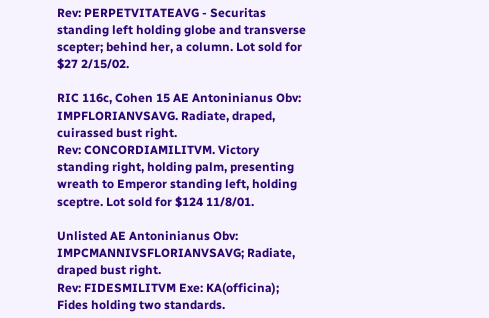Rev: PERPETVITATEAVG - Securitas standing left holding globe and transverse scepter; behind her, a column. Lot sold for $27 2/15/02.

RIC 116c, Cohen 15 AE Antoninianus Obv: IMPFLORIANVSAVG. Radiate, draped, cuirassed bust right.
Rev: CONCORDIAMILITVM. Victory standing right, holding palm, presenting wreath to Emperor standing left, holding sceptre. Lot sold for $124 11/8/01.

Unlisted AE Antoninianus Obv: IMPCMANNIVSFLORIANVSAVG; Radiate, draped bust right.
Rev: FIDESMILITVM Exe: KA(officina); Fides holding two standards.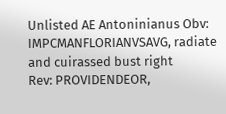Unlisted AE Antoninianus Obv: IMPCMANFLORIANVSAVG, radiate and cuirassed bust right
Rev: PROVIDENDEOR,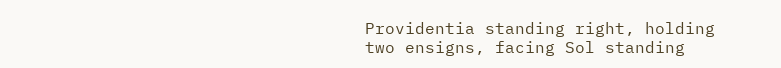Providentia standing right, holding two ensigns, facing Sol standing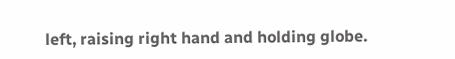left, raising right hand and holding globe.